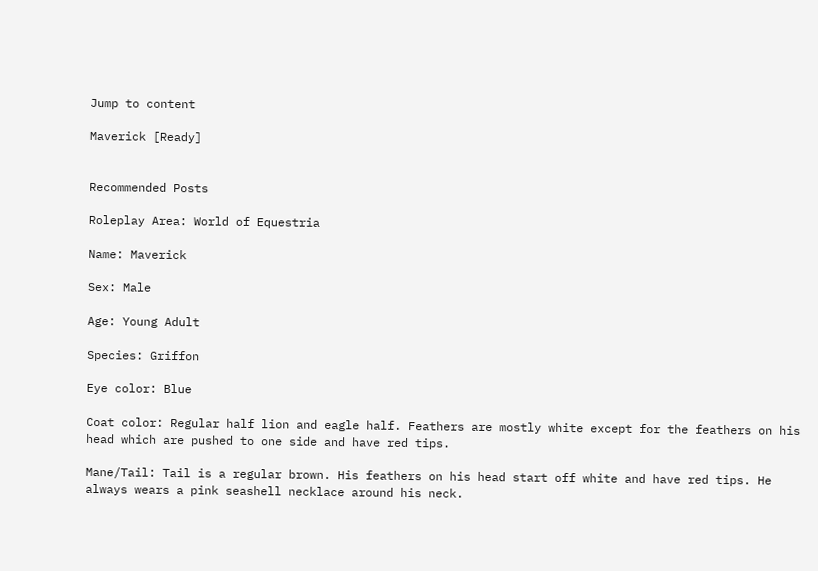Jump to content

Maverick [Ready]


Recommended Posts

Roleplay Area: World of Equestria

Name: Maverick

Sex: Male

Age: Young Adult

Species: Griffon

Eye color: Blue

Coat color: Regular half lion and eagle half. Feathers are mostly white except for the feathers on his head which are pushed to one side and have red tips.

Mane/Tail: Tail is a regular brown. His feathers on his head start off white and have red tips. He always wears a pink seashell necklace around his neck.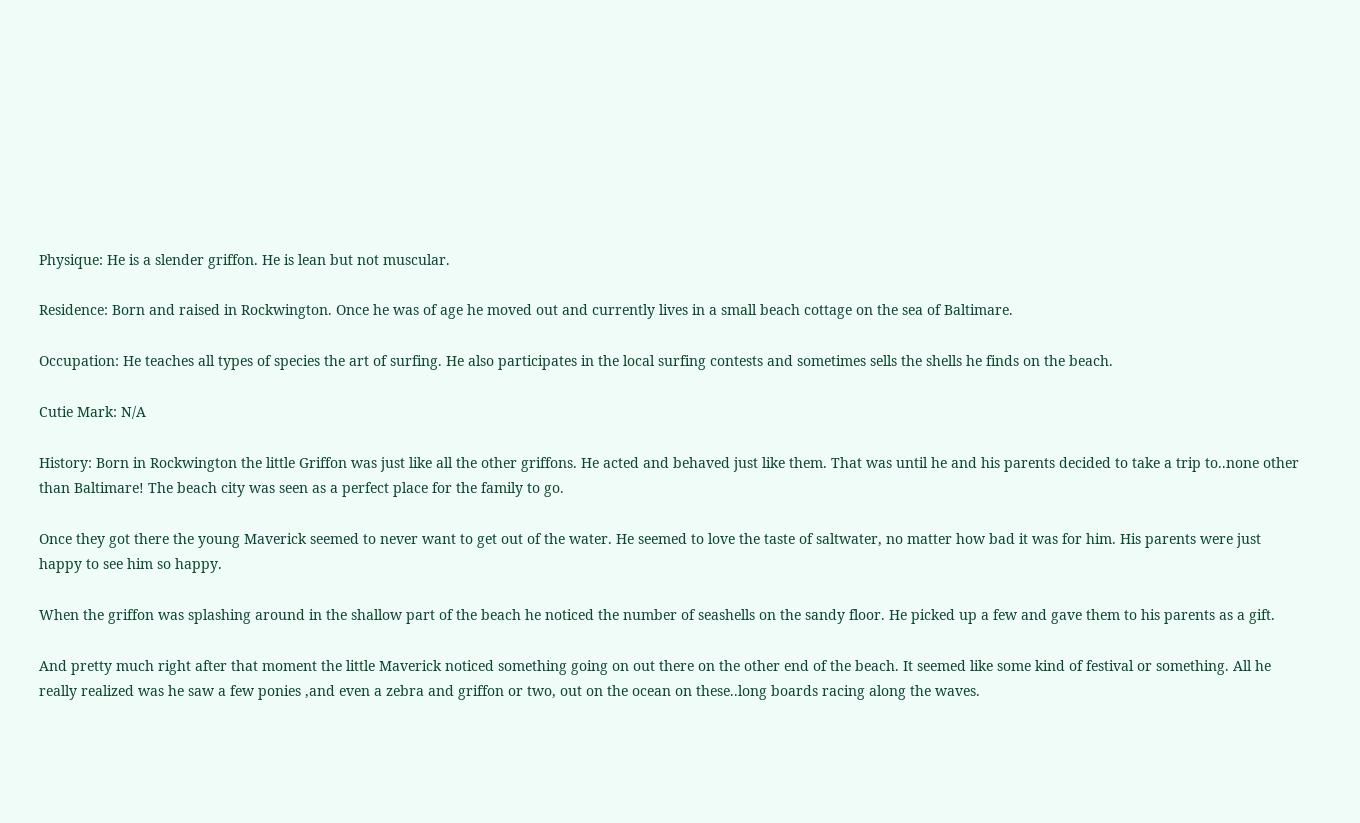Physique: He is a slender griffon. He is lean but not muscular.

Residence: Born and raised in Rockwington. Once he was of age he moved out and currently lives in a small beach cottage on the sea of Baltimare.

Occupation: He teaches all types of species the art of surfing. He also participates in the local surfing contests and sometimes sells the shells he finds on the beach.

Cutie Mark: N/A

History: Born in Rockwington the little Griffon was just like all the other griffons. He acted and behaved just like them. That was until he and his parents decided to take a trip to..none other than Baltimare! The beach city was seen as a perfect place for the family to go.

Once they got there the young Maverick seemed to never want to get out of the water. He seemed to love the taste of saltwater, no matter how bad it was for him. His parents were just happy to see him so happy.

When the griffon was splashing around in the shallow part of the beach he noticed the number of seashells on the sandy floor. He picked up a few and gave them to his parents as a gift.

And pretty much right after that moment the little Maverick noticed something going on out there on the other end of the beach. It seemed like some kind of festival or something. All he really realized was he saw a few ponies ,and even a zebra and griffon or two, out on the ocean on these..long boards racing along the waves.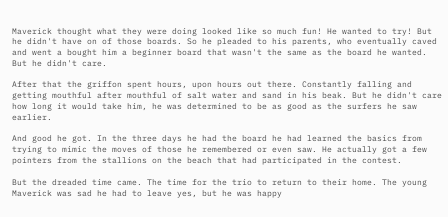Maverick thought what they were doing looked like so much fun! He wanted to try! But he didn't have on of those boards. So he pleaded to his parents, who eventually caved and went a bought him a beginner board that wasn't the same as the board he wanted. But he didn't care.

After that the griffon spent hours, upon hours out there. Constantly falling and getting mouthful after mouthful of salt water and sand in his beak. But he didn't care how long it would take him, he was determined to be as good as the surfers he saw earlier.

And good he got. In the three days he had the board he had learned the basics from trying to mimic the moves of those he remembered or even saw. He actually got a few pointers from the stallions on the beach that had participated in the contest.

But the dreaded time came. The time for the trio to return to their home. The young Maverick was sad he had to leave yes, but he was happy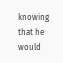knowing that he would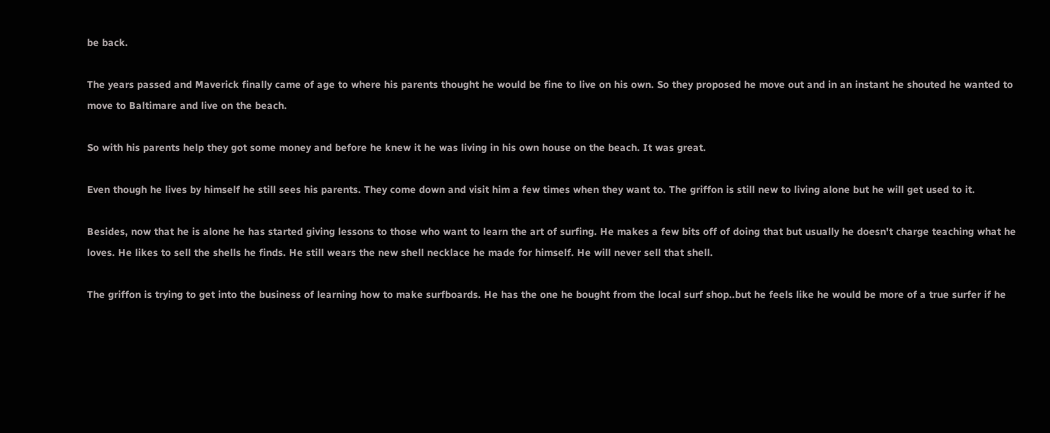be back.

The years passed and Maverick finally came of age to where his parents thought he would be fine to live on his own. So they proposed he move out and in an instant he shouted he wanted to move to Baltimare and live on the beach.

So with his parents help they got some money and before he knew it he was living in his own house on the beach. It was great.

Even though he lives by himself he still sees his parents. They come down and visit him a few times when they want to. The griffon is still new to living alone but he will get used to it.

Besides, now that he is alone he has started giving lessons to those who want to learn the art of surfing. He makes a few bits off of doing that but usually he doesn't charge teaching what he loves. He likes to sell the shells he finds. He still wears the new shell necklace he made for himself. He will never sell that shell.

The griffon is trying to get into the business of learning how to make surfboards. He has the one he bought from the local surf shop..but he feels like he would be more of a true surfer if he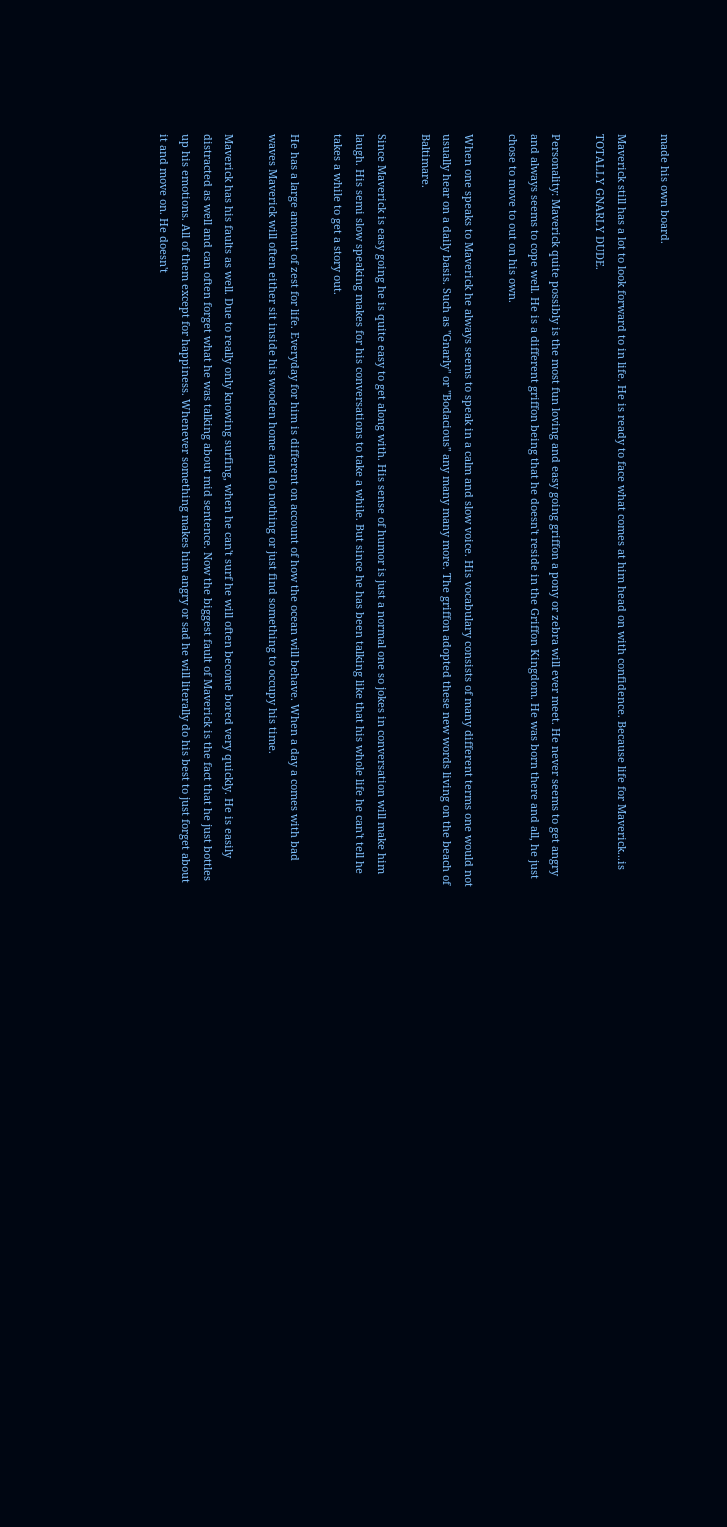made his own board.

Maverick still has a lot to look forward to in life. He is ready to face what comes at him head on with confidence. Because life for Maverick...is TOTALLY GNARLY DUDE.

Personality: Maverick quite possibly is the most fun loving and easy going griffon a pony or zebra will ever meet. He never seems to get angry and always seems to cope well. He is a different griffon being that he doesn't reside in the Griffon Kingdom. He was born there and all, he just chose to move to out on his own.

When one speaks to Maverick he always seems to speak in a calm and slow voice. His vocabulary consists of many different terms one would not usually hear on a daily basis. Such as "Gnarly" or "Bodacious" any many many more. The griffon adopted these new words living on the beach of Baltimare.

Since Maverick is easy going he is quite easy to get along with. His sense of humor is just a normal one so jokes in conversation will make him laugh. His semi slow speaking makes for his conversations to take a while. But since he has been talking like that his whole life he can't tell he takes a while to get a story out.

He has a large amount of zest for life. Everyday for him is different on account of how the ocean will behave. When a day a comes with bad waves Maverick will often either sit inside his wooden home and do nothing or just find something to occupy his time.

Maverick has his faults as well. Due to really only knowing surfing, when he can't surf he will often become bored very quickly. He is easily distracted as well and can often forget what he was talking about mid sentence. Now the biggest fault of Maverick is the fact that he just bottles up his emotions. All of them except for happiness. Whenever something makes him angry or sad he will literally do his best to just forget about it and move on. He doesn't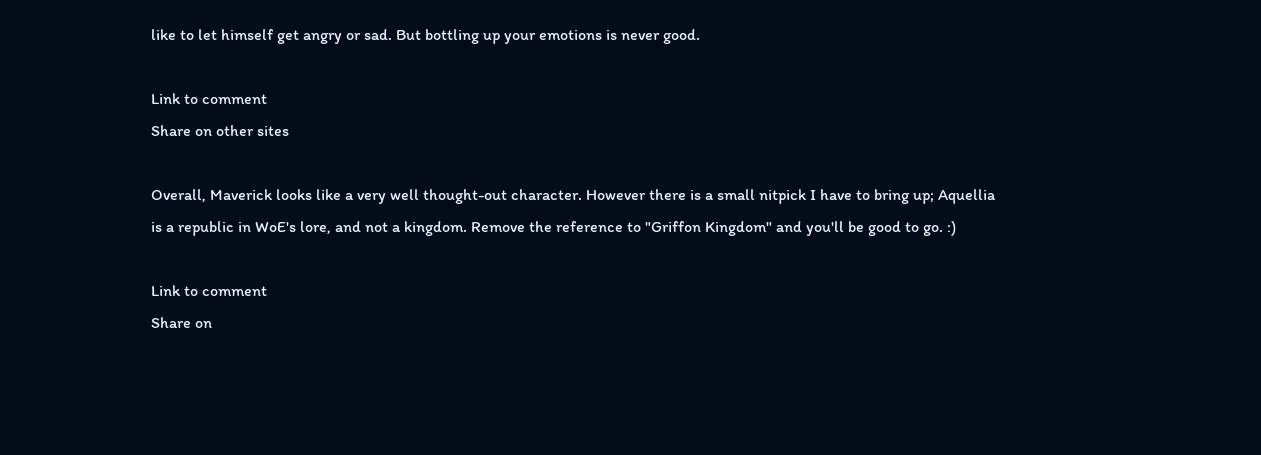like to let himself get angry or sad. But bottling up your emotions is never good.

Link to comment
Share on other sites

Overall, Maverick looks like a very well thought-out character. However there is a small nitpick I have to bring up; Aquellia is a republic in WoE's lore, and not a kingdom. Remove the reference to "Griffon Kingdom" and you'll be good to go. :)

Link to comment
Share on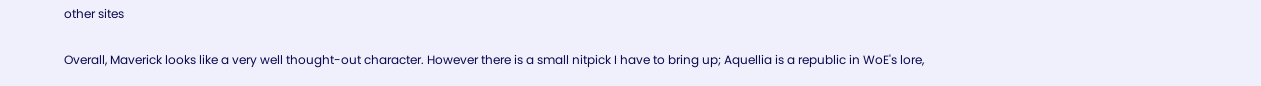other sites

Overall, Maverick looks like a very well thought-out character. However there is a small nitpick I have to bring up; Aquellia is a republic in WoE's lore,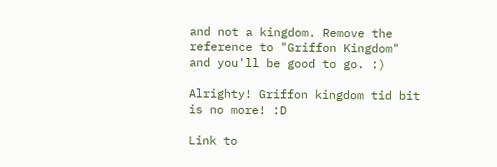and not a kingdom. Remove the reference to "Griffon Kingdom" and you'll be good to go. :)

Alrighty! Griffon kingdom tid bit is no more! :D

Link to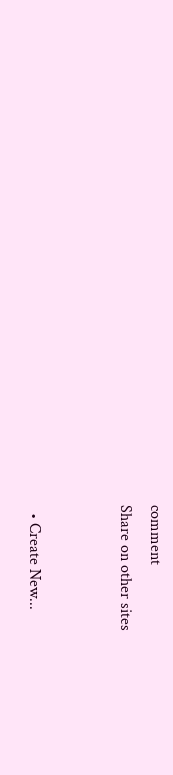comment
Share on other sites


  • Create New...